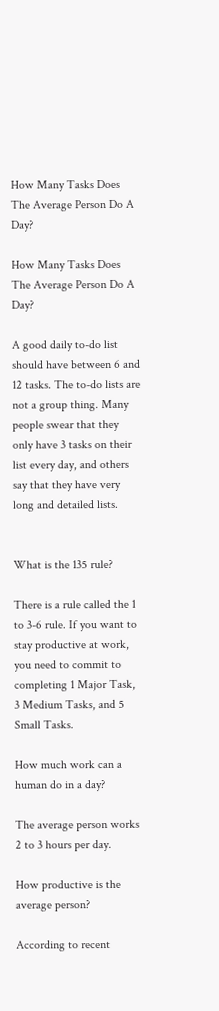How Many Tasks Does The Average Person Do A Day?

How Many Tasks Does The Average Person Do A Day?

A good daily to-do list should have between 6 and 12 tasks. The to-do lists are not a group thing. Many people swear that they only have 3 tasks on their list every day, and others say that they have very long and detailed lists.


What is the 135 rule?

There is a rule called the 1 to 3-6 rule. If you want to stay productive at work, you need to commit to completing 1 Major Task, 3 Medium Tasks, and 5 Small Tasks.

How much work can a human do in a day?

The average person works 2 to 3 hours per day.

How productive is the average person?

According to recent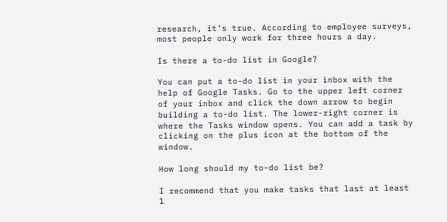research, it’s true. According to employee surveys, most people only work for three hours a day.

Is there a to-do list in Google?

You can put a to-do list in your inbox with the help of Google Tasks. Go to the upper left corner of your inbox and click the down arrow to begin building a to-do list. The lower-right corner is where the Tasks window opens. You can add a task by clicking on the plus icon at the bottom of the window.

How long should my to-do list be?

I recommend that you make tasks that last at least 1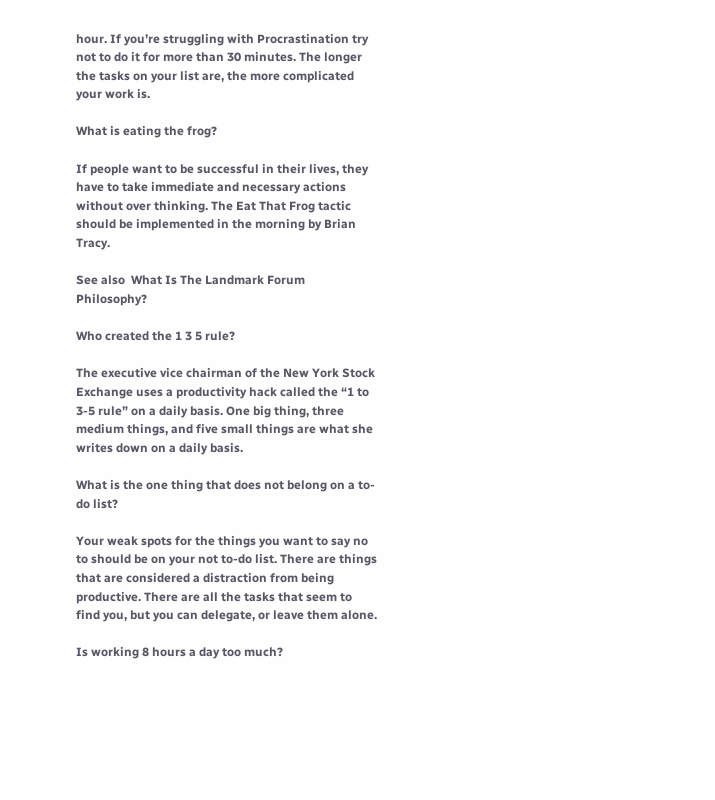hour. If you’re struggling with Procrastination try not to do it for more than 30 minutes. The longer the tasks on your list are, the more complicated your work is.

What is eating the frog?

If people want to be successful in their lives, they have to take immediate and necessary actions without over thinking. The Eat That Frog tactic should be implemented in the morning by Brian Tracy.

See also  What Is The Landmark Forum Philosophy?

Who created the 1 3 5 rule?

The executive vice chairman of the New York Stock Exchange uses a productivity hack called the “1 to 3-5 rule” on a daily basis. One big thing, three medium things, and five small things are what she writes down on a daily basis.

What is the one thing that does not belong on a to-do list?

Your weak spots for the things you want to say no to should be on your not to-do list. There are things that are considered a distraction from being productive. There are all the tasks that seem to find you, but you can delegate, or leave them alone.

Is working 8 hours a day too much?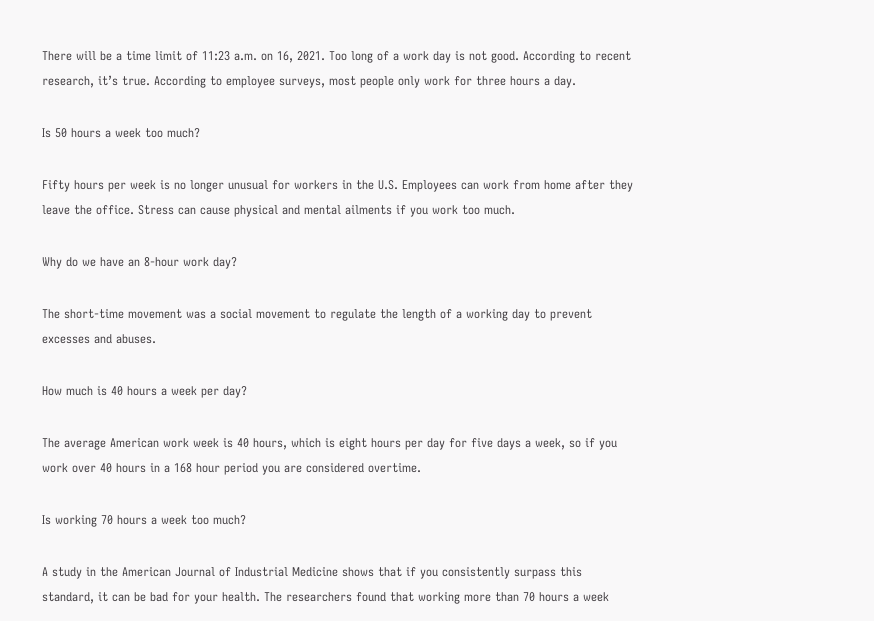There will be a time limit of 11:23 a.m. on 16, 2021. Too long of a work day is not good. According to recent research, it’s true. According to employee surveys, most people only work for three hours a day.

Is 50 hours a week too much?

Fifty hours per week is no longer unusual for workers in the U.S. Employees can work from home after they leave the office. Stress can cause physical and mental ailments if you work too much.

Why do we have an 8-hour work day?

The short-time movement was a social movement to regulate the length of a working day to prevent excesses and abuses.

How much is 40 hours a week per day?

The average American work week is 40 hours, which is eight hours per day for five days a week, so if you work over 40 hours in a 168 hour period you are considered overtime.

Is working 70 hours a week too much?

A study in the American Journal of Industrial Medicine shows that if you consistently surpass this standard, it can be bad for your health. The researchers found that working more than 70 hours a week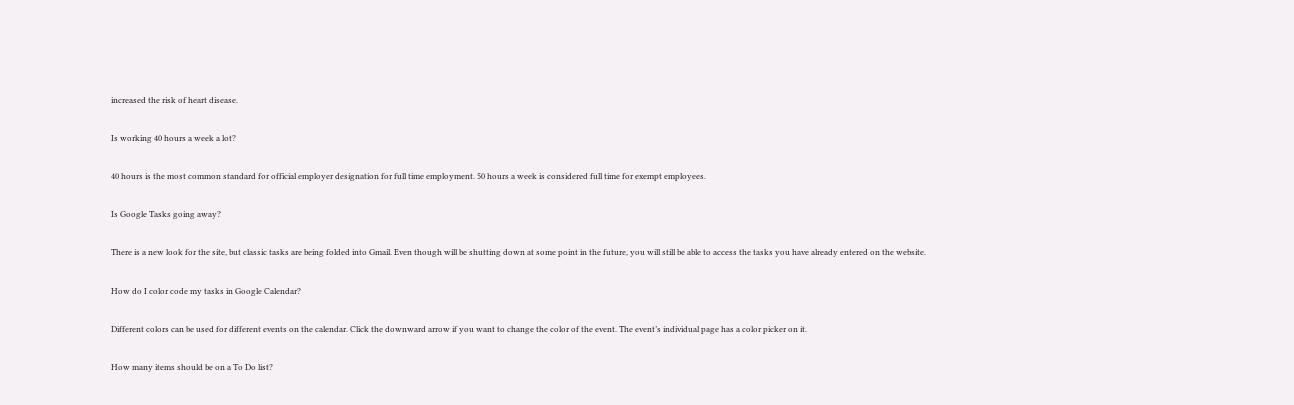increased the risk of heart disease.

Is working 40 hours a week a lot?

40 hours is the most common standard for official employer designation for full time employment. 50 hours a week is considered full time for exempt employees.

Is Google Tasks going away?

There is a new look for the site, but classic tasks are being folded into Gmail. Even though will be shutting down at some point in the future, you will still be able to access the tasks you have already entered on the website.

How do I color code my tasks in Google Calendar?

Different colors can be used for different events on the calendar. Click the downward arrow if you want to change the color of the event. The event’s individual page has a color picker on it.

How many items should be on a To Do list?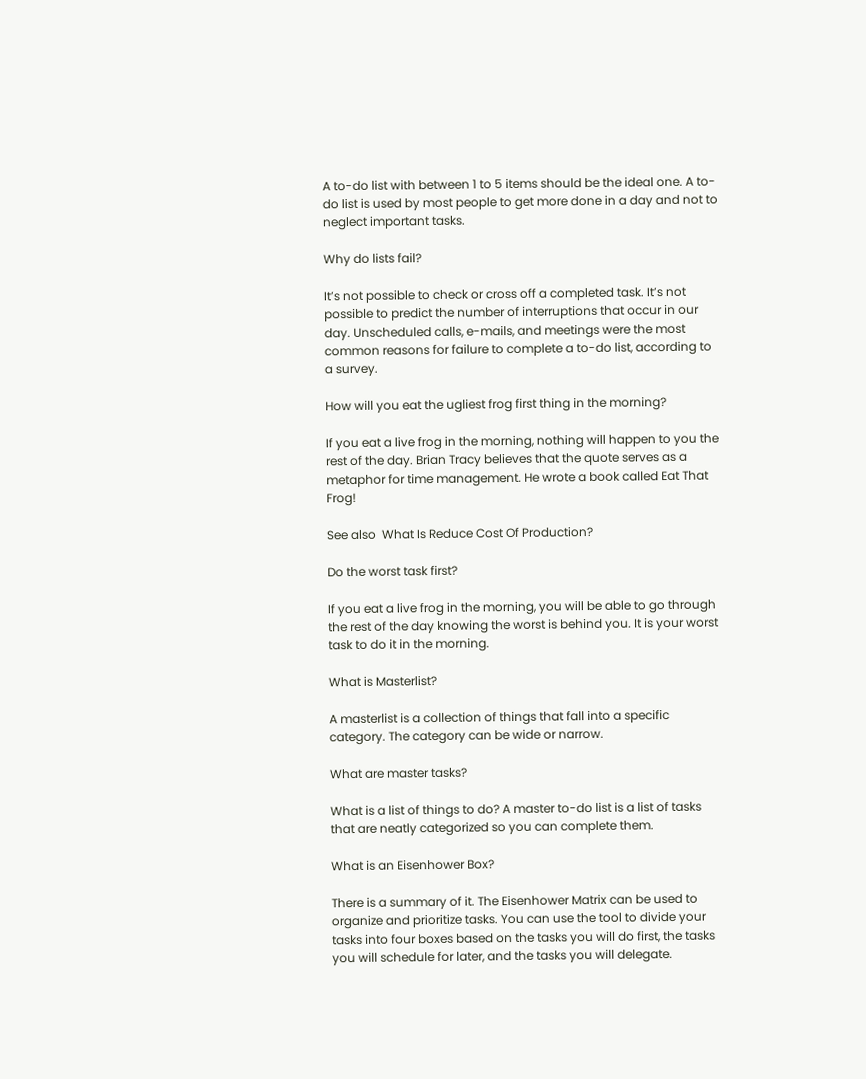A to-do list with between 1 to 5 items should be the ideal one. A to-do list is used by most people to get more done in a day and not to neglect important tasks.

Why do lists fail?

It’s not possible to check or cross off a completed task. It’s not possible to predict the number of interruptions that occur in our day. Unscheduled calls, e-mails, and meetings were the most common reasons for failure to complete a to-do list, according to a survey.

How will you eat the ugliest frog first thing in the morning?

If you eat a live frog in the morning, nothing will happen to you the rest of the day. Brian Tracy believes that the quote serves as a metaphor for time management. He wrote a book called Eat That Frog!

See also  What Is Reduce Cost Of Production?

Do the worst task first?

If you eat a live frog in the morning, you will be able to go through the rest of the day knowing the worst is behind you. It is your worst task to do it in the morning.

What is Masterlist?

A masterlist is a collection of things that fall into a specific category. The category can be wide or narrow.

What are master tasks?

What is a list of things to do? A master to-do list is a list of tasks that are neatly categorized so you can complete them.

What is an Eisenhower Box?

There is a summary of it. The Eisenhower Matrix can be used to organize and prioritize tasks. You can use the tool to divide your tasks into four boxes based on the tasks you will do first, the tasks you will schedule for later, and the tasks you will delegate.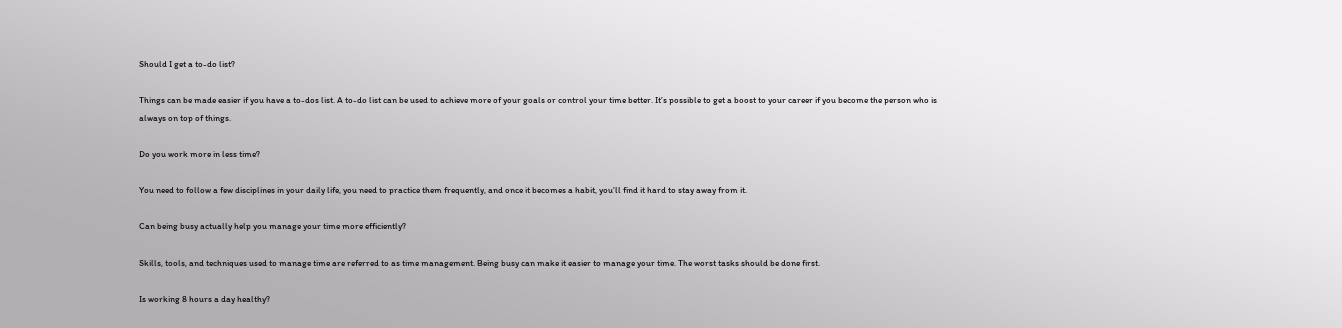Should I get a to-do list?

Things can be made easier if you have a to-dos list. A to-do list can be used to achieve more of your goals or control your time better. It’s possible to get a boost to your career if you become the person who is always on top of things.

Do you work more in less time?

You need to follow a few disciplines in your daily life, you need to practice them frequently, and once it becomes a habit, you’ll find it hard to stay away from it.

Can being busy actually help you manage your time more efficiently?

Skills, tools, and techniques used to manage time are referred to as time management. Being busy can make it easier to manage your time. The worst tasks should be done first.

Is working 8 hours a day healthy?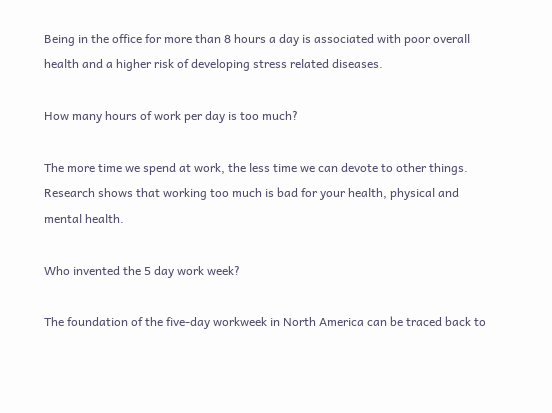Being in the office for more than 8 hours a day is associated with poor overall health and a higher risk of developing stress related diseases.

How many hours of work per day is too much?

The more time we spend at work, the less time we can devote to other things. Research shows that working too much is bad for your health, physical and mental health.

Who invented the 5 day work week?

The foundation of the five-day workweek in North America can be traced back to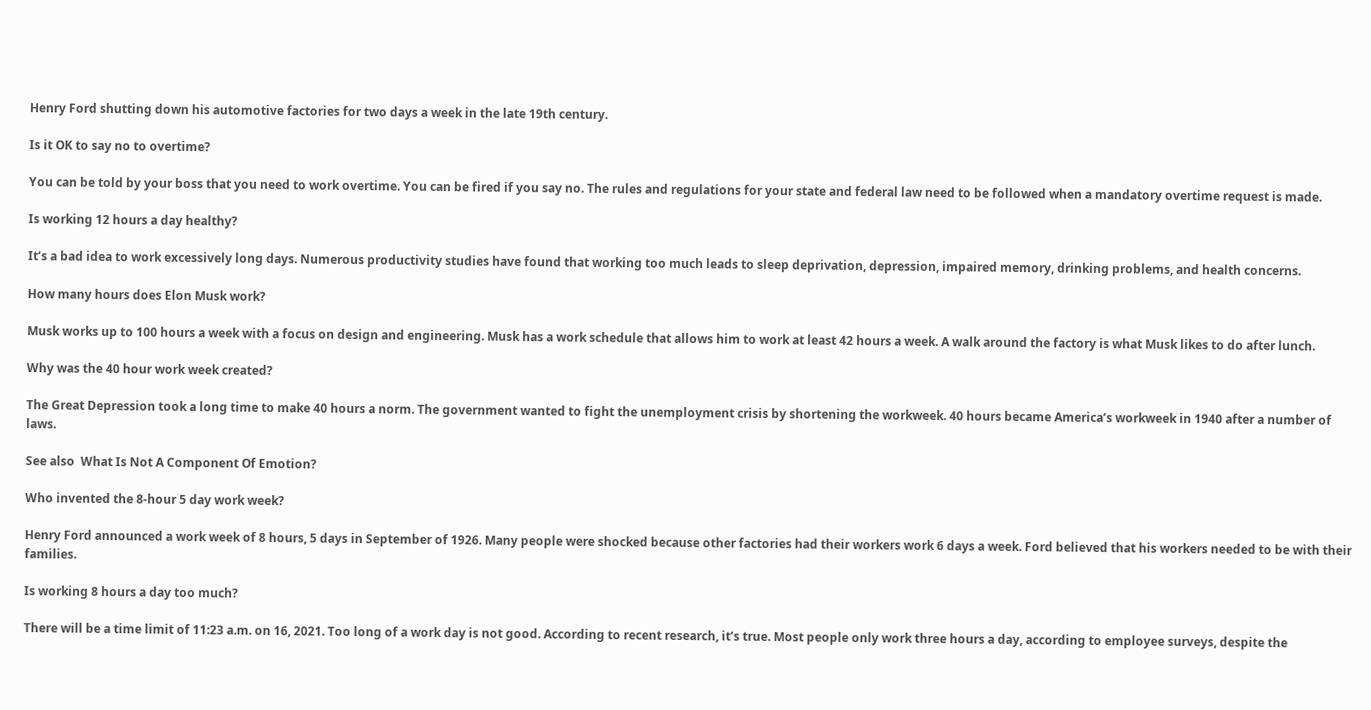Henry Ford shutting down his automotive factories for two days a week in the late 19th century.

Is it OK to say no to overtime?

You can be told by your boss that you need to work overtime. You can be fired if you say no. The rules and regulations for your state and federal law need to be followed when a mandatory overtime request is made.

Is working 12 hours a day healthy?

It’s a bad idea to work excessively long days. Numerous productivity studies have found that working too much leads to sleep deprivation, depression, impaired memory, drinking problems, and health concerns.

How many hours does Elon Musk work?

Musk works up to 100 hours a week with a focus on design and engineering. Musk has a work schedule that allows him to work at least 42 hours a week. A walk around the factory is what Musk likes to do after lunch.

Why was the 40 hour work week created?

The Great Depression took a long time to make 40 hours a norm. The government wanted to fight the unemployment crisis by shortening the workweek. 40 hours became America’s workweek in 1940 after a number of laws.

See also  What Is Not A Component Of Emotion?

Who invented the 8-hour 5 day work week?

Henry Ford announced a work week of 8 hours, 5 days in September of 1926. Many people were shocked because other factories had their workers work 6 days a week. Ford believed that his workers needed to be with their families.

Is working 8 hours a day too much?

There will be a time limit of 11:23 a.m. on 16, 2021. Too long of a work day is not good. According to recent research, it’s true. Most people only work three hours a day, according to employee surveys, despite the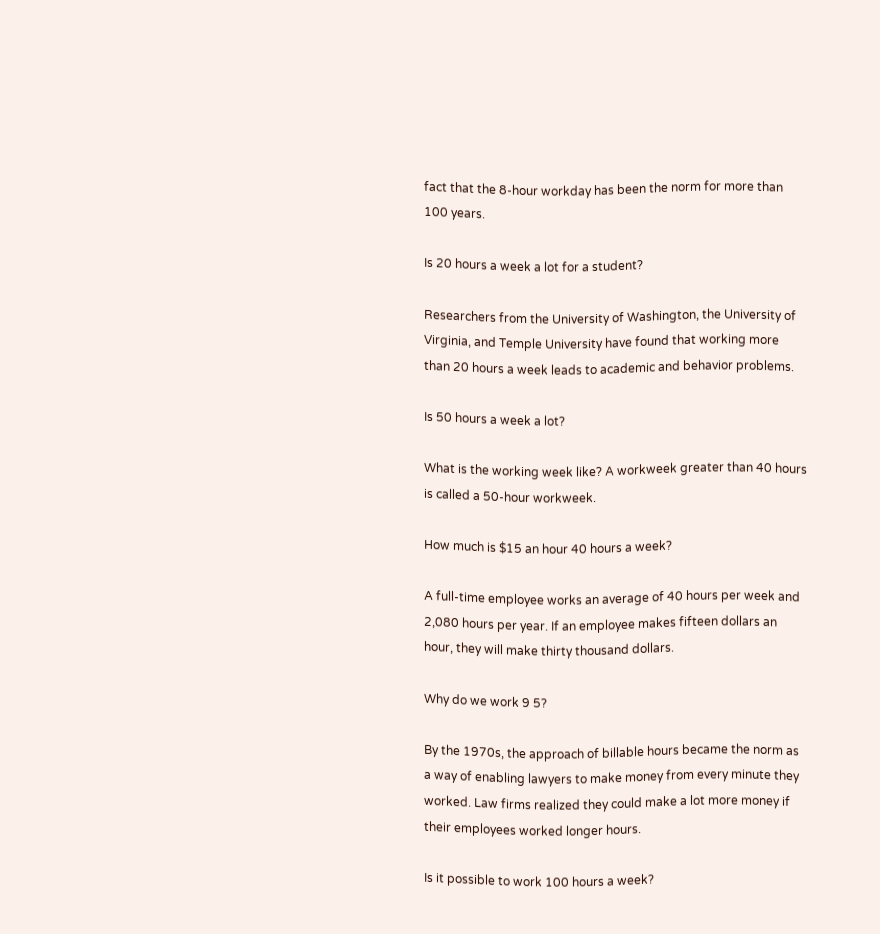fact that the 8-hour workday has been the norm for more than 100 years.

Is 20 hours a week a lot for a student?

Researchers from the University of Washington, the University of Virginia, and Temple University have found that working more than 20 hours a week leads to academic and behavior problems.

Is 50 hours a week a lot?

What is the working week like? A workweek greater than 40 hours is called a 50-hour workweek.

How much is $15 an hour 40 hours a week?

A full-time employee works an average of 40 hours per week and 2,080 hours per year. If an employee makes fifteen dollars an hour, they will make thirty thousand dollars.

Why do we work 9 5?

By the 1970s, the approach of billable hours became the norm as a way of enabling lawyers to make money from every minute they worked. Law firms realized they could make a lot more money if their employees worked longer hours.

Is it possible to work 100 hours a week?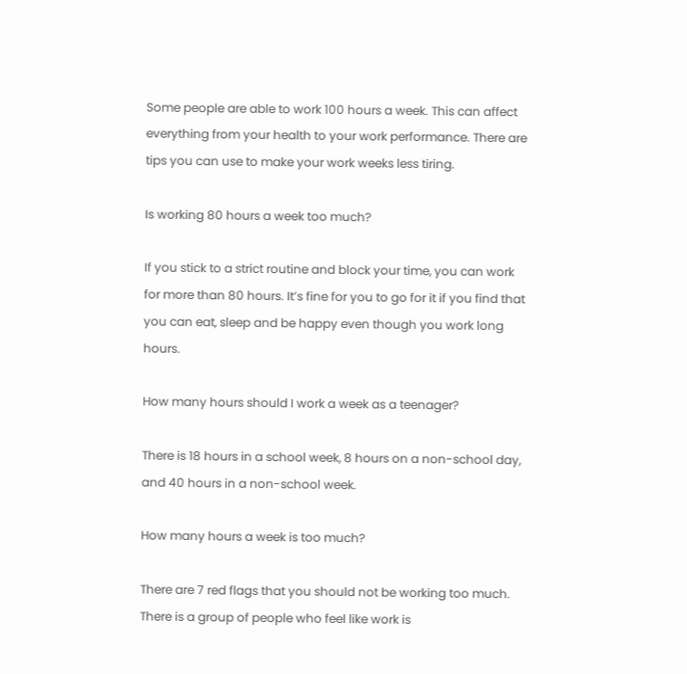Some people are able to work 100 hours a week. This can affect everything from your health to your work performance. There are tips you can use to make your work weeks less tiring.

Is working 80 hours a week too much?

If you stick to a strict routine and block your time, you can work for more than 80 hours. It’s fine for you to go for it if you find that you can eat, sleep and be happy even though you work long hours.

How many hours should I work a week as a teenager?

There is 18 hours in a school week, 8 hours on a non-school day, and 40 hours in a non-school week.

How many hours a week is too much?

There are 7 red flags that you should not be working too much. There is a group of people who feel like work is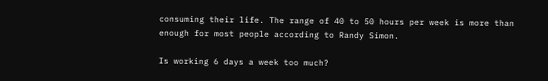consuming their life. The range of 40 to 50 hours per week is more than enough for most people according to Randy Simon.

Is working 6 days a week too much?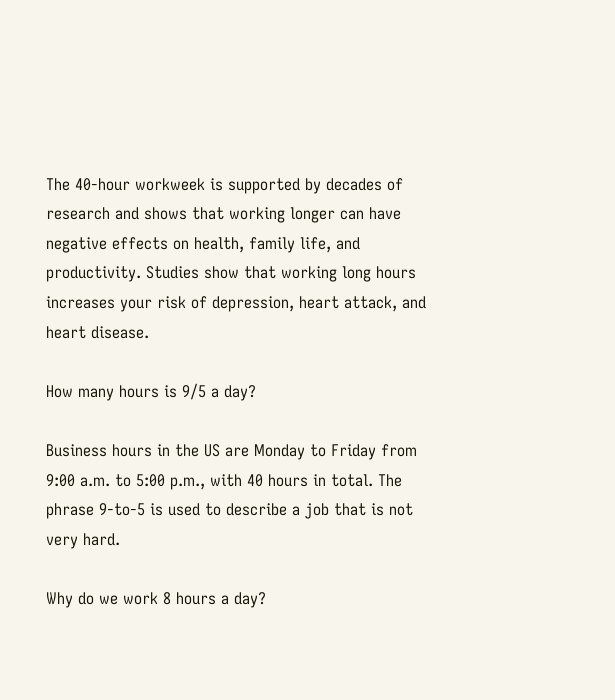The 40-hour workweek is supported by decades of research and shows that working longer can have negative effects on health, family life, and productivity. Studies show that working long hours increases your risk of depression, heart attack, and heart disease.

How many hours is 9/5 a day?

Business hours in the US are Monday to Friday from 9:00 a.m. to 5:00 p.m., with 40 hours in total. The phrase 9-to-5 is used to describe a job that is not very hard.

Why do we work 8 hours a day?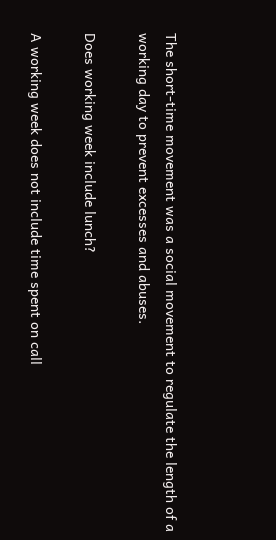The short-time movement was a social movement to regulate the length of a working day to prevent excesses and abuses.

Does working week include lunch?

A working week does not include time spent on call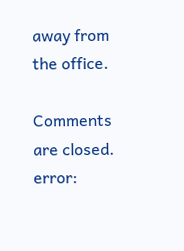away from the office.

Comments are closed.
error: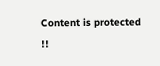Content is protected !!